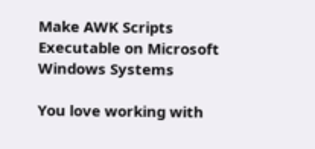Make AWK Scripts Executable on Microsoft Windows Systems

You love working with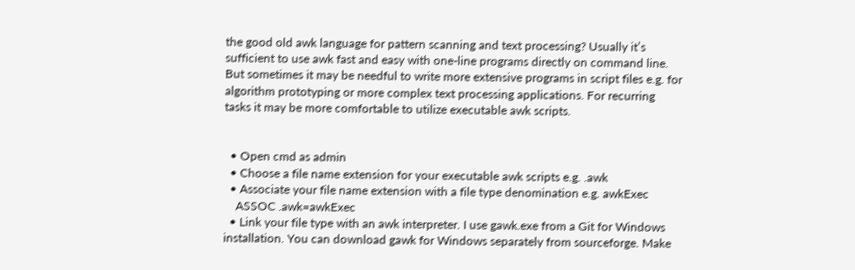the good old awk language for pattern scanning and text processing? Usually it’s sufficient to use awk fast and easy with one-line programs directly on command line. But sometimes it may be needful to write more extensive programs in script files e.g. for algorithm prototyping or more complex text processing applications. For recurring tasks it may be more comfortable to utilize executable awk scripts.


  • Open cmd as admin
  • Choose a file name extension for your executable awk scripts e.g. .awk
  • Associate your file name extension with a file type denomination e.g. awkExec
    ASSOC .awk=awkExec
  • Link your file type with an awk interpreter. I use gawk.exe from a Git for Windows installation. You can download gawk for Windows separately from sourceforge. Make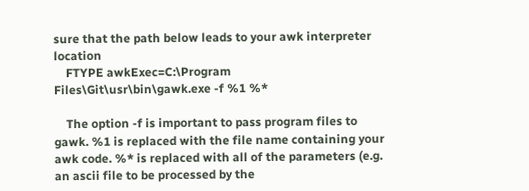sure that the path below leads to your awk interpreter location
    FTYPE awkExec=C:\Program Files\Git\usr\bin\gawk.exe -f %1 %*

    The option -f is important to pass program files to gawk. %1 is replaced with the file name containing your awk code. %* is replaced with all of the parameters (e.g. an ascii file to be processed by the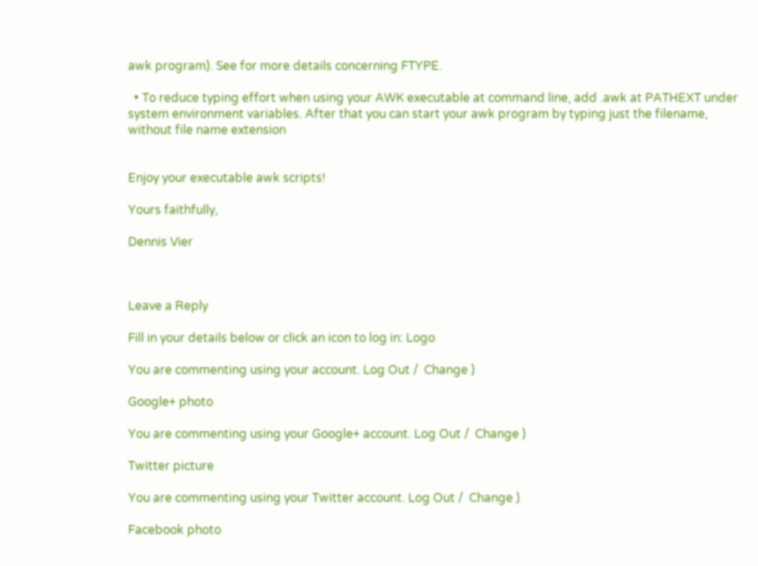awk program). See for more details concerning FTYPE.

  • To reduce typing effort when using your AWK executable at command line, add .awk at PATHEXT under system environment variables. After that you can start your awk program by typing just the filename, without file name extension


Enjoy your executable awk scripts!

Yours faithfully,

Dennis Vier



Leave a Reply

Fill in your details below or click an icon to log in: Logo

You are commenting using your account. Log Out /  Change )

Google+ photo

You are commenting using your Google+ account. Log Out /  Change )

Twitter picture

You are commenting using your Twitter account. Log Out /  Change )

Facebook photo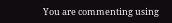You are commenting using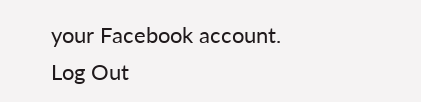your Facebook account. Log Out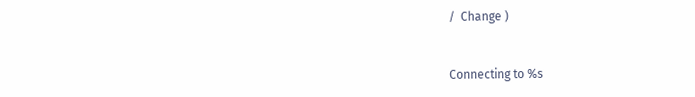/  Change )


Connecting to %s